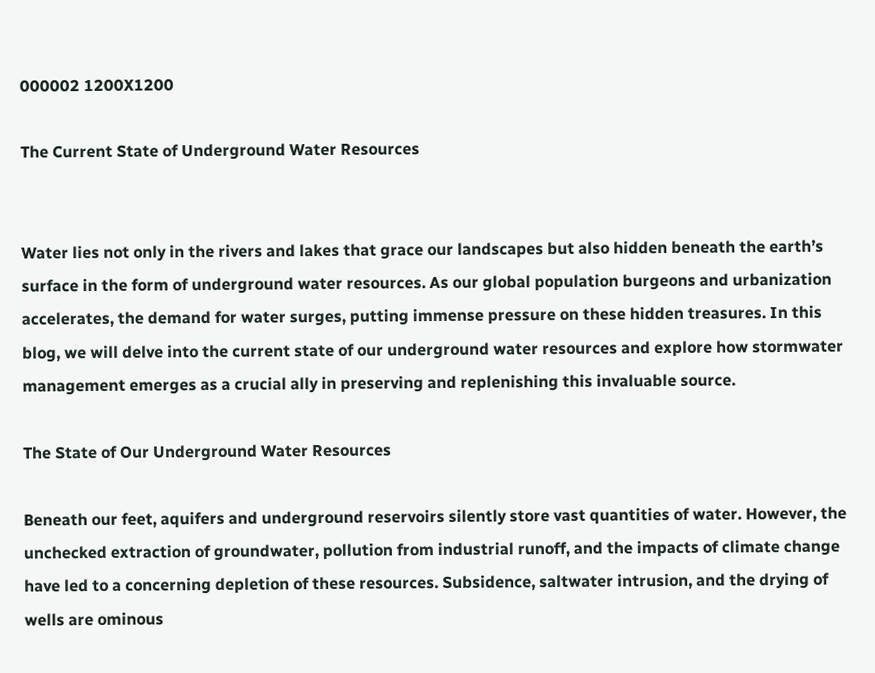000002 1200X1200

The Current State of Underground Water Resources


Water lies not only in the rivers and lakes that grace our landscapes but also hidden beneath the earth’s surface in the form of underground water resources. As our global population burgeons and urbanization accelerates, the demand for water surges, putting immense pressure on these hidden treasures. In this blog, we will delve into the current state of our underground water resources and explore how stormwater management emerges as a crucial ally in preserving and replenishing this invaluable source.

The State of Our Underground Water Resources

Beneath our feet, aquifers and underground reservoirs silently store vast quantities of water. However, the unchecked extraction of groundwater, pollution from industrial runoff, and the impacts of climate change have led to a concerning depletion of these resources. Subsidence, saltwater intrusion, and the drying of wells are ominous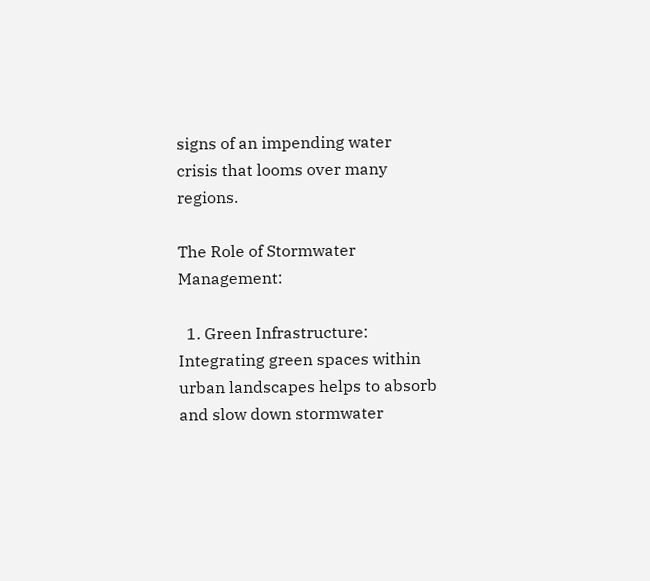signs of an impending water crisis that looms over many regions.

The Role of Stormwater Management:

  1. Green Infrastructure: Integrating green spaces within urban landscapes helps to absorb and slow down stormwater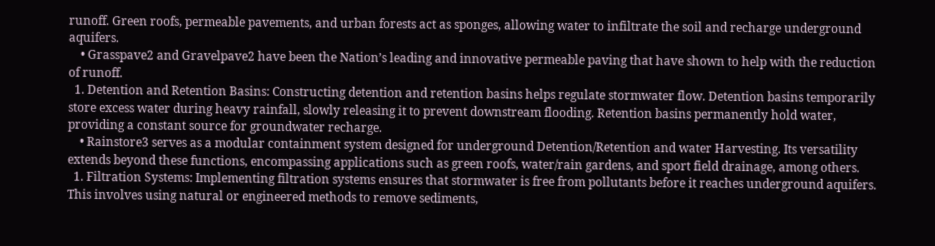runoff. Green roofs, permeable pavements, and urban forests act as sponges, allowing water to infiltrate the soil and recharge underground aquifers.
    • Grasspave2 and Gravelpave2 have been the Nation’s leading and innovative permeable paving that have shown to help with the reduction of runoff.
  1. Detention and Retention Basins: Constructing detention and retention basins helps regulate stormwater flow. Detention basins temporarily store excess water during heavy rainfall, slowly releasing it to prevent downstream flooding. Retention basins permanently hold water, providing a constant source for groundwater recharge.
    • Rainstore3 serves as a modular containment system designed for underground Detention/Retention and water Harvesting. Its versatility extends beyond these functions, encompassing applications such as green roofs, water/rain gardens, and sport field drainage, among others.
  1. Filtration Systems: Implementing filtration systems ensures that stormwater is free from pollutants before it reaches underground aquifers. This involves using natural or engineered methods to remove sediments,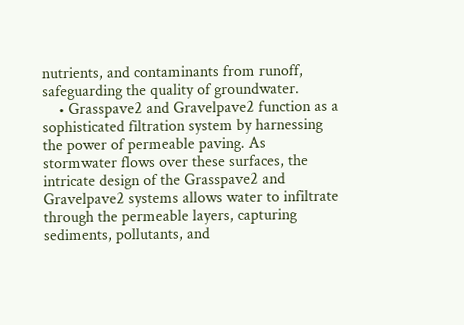nutrients, and contaminants from runoff, safeguarding the quality of groundwater.
    • Grasspave2 and Gravelpave2 function as a sophisticated filtration system by harnessing the power of permeable paving. As stormwater flows over these surfaces, the intricate design of the Grasspave2 and Gravelpave2 systems allows water to infiltrate through the permeable layers, capturing sediments, pollutants, and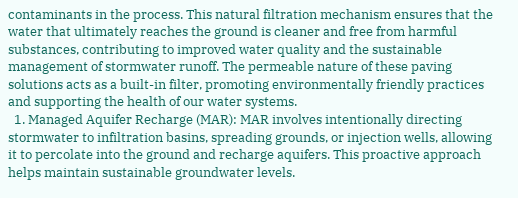contaminants in the process. This natural filtration mechanism ensures that the water that ultimately reaches the ground is cleaner and free from harmful substances, contributing to improved water quality and the sustainable management of stormwater runoff. The permeable nature of these paving solutions acts as a built-in filter, promoting environmentally friendly practices and supporting the health of our water systems.
  1. Managed Aquifer Recharge (MAR): MAR involves intentionally directing stormwater to infiltration basins, spreading grounds, or injection wells, allowing it to percolate into the ground and recharge aquifers. This proactive approach helps maintain sustainable groundwater levels.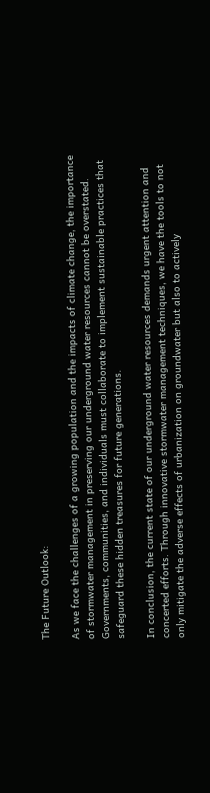The Future Outlook:

As we face the challenges of a growing population and the impacts of climate change, the importance of stormwater management in preserving our underground water resources cannot be overstated. Governments, communities, and individuals must collaborate to implement sustainable practices that safeguard these hidden treasures for future generations.

In conclusion, the current state of our underground water resources demands urgent attention and concerted efforts. Through innovative stormwater management techniques, we have the tools to not only mitigate the adverse effects of urbanization on groundwater but also to actively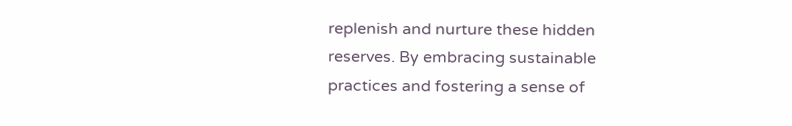replenish and nurture these hidden reserves. By embracing sustainable practices and fostering a sense of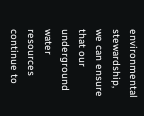environmental stewardship, we can ensure that our underground water resources continue to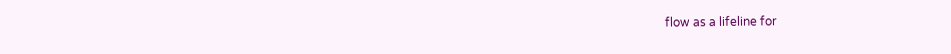flow as a lifeline for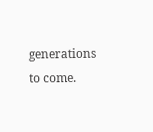generations to come.